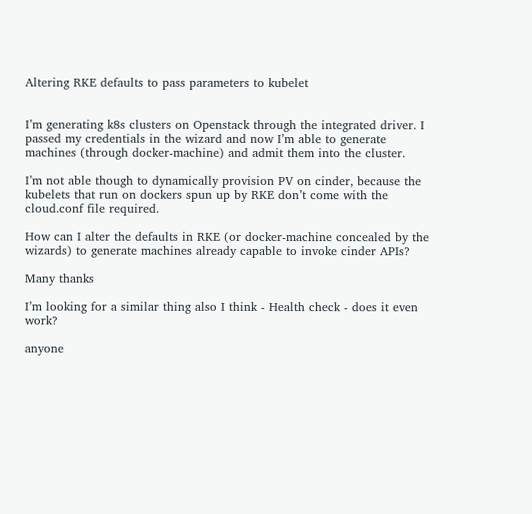Altering RKE defaults to pass parameters to kubelet


I’m generating k8s clusters on Openstack through the integrated driver. I passed my credentials in the wizard and now I’m able to generate machines (through docker-machine) and admit them into the cluster.

I’m not able though to dynamically provision PV on cinder, because the kubelets that run on dockers spun up by RKE don’t come with the cloud.conf file required.

How can I alter the defaults in RKE (or docker-machine concealed by the wizards) to generate machines already capable to invoke cinder APIs?

Many thanks

I’m looking for a similar thing also I think - Health check - does it even work?

anyone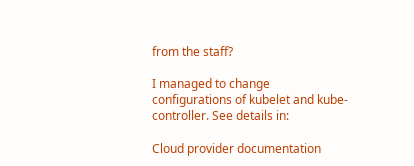from the staff?

I managed to change configurations of kubelet and kube-controller. See details in:

Cloud provider documentation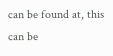can be found at, this can be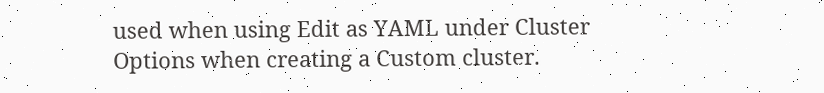used when using Edit as YAML under Cluster Options when creating a Custom cluster.